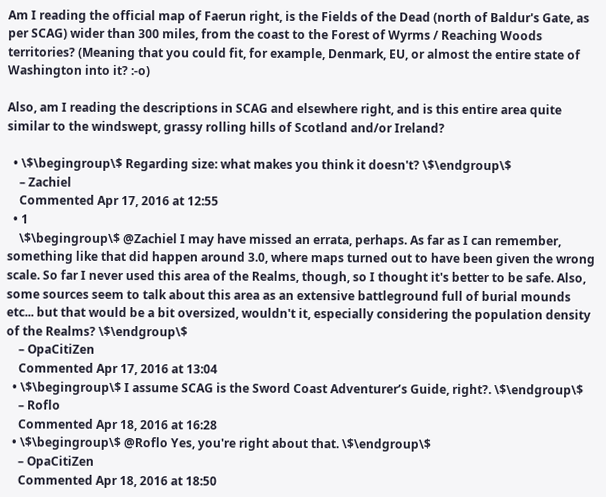Am I reading the official map of Faerun right, is the Fields of the Dead (north of Baldur's Gate, as per SCAG) wider than 300 miles, from the coast to the Forest of Wyrms / Reaching Woods territories? (Meaning that you could fit, for example, Denmark, EU, or almost the entire state of Washington into it? :-o)

Also, am I reading the descriptions in SCAG and elsewhere right, and is this entire area quite similar to the windswept, grassy rolling hills of Scotland and/or Ireland?

  • \$\begingroup\$ Regarding size: what makes you think it doesn't? \$\endgroup\$
    – Zachiel
    Commented Apr 17, 2016 at 12:55
  • 1
    \$\begingroup\$ @Zachiel I may have missed an errata, perhaps. As far as I can remember, something like that did happen around 3.0, where maps turned out to have been given the wrong scale. So far I never used this area of the Realms, though, so I thought it's better to be safe. Also, some sources seem to talk about this area as an extensive battleground full of burial mounds etc... but that would be a bit oversized, wouldn't it, especially considering the population density of the Realms? \$\endgroup\$
    – OpaCitiZen
    Commented Apr 17, 2016 at 13:04
  • \$\begingroup\$ I assume SCAG is the Sword Coast Adventurer’s Guide, right?. \$\endgroup\$
    – Roflo
    Commented Apr 18, 2016 at 16:28
  • \$\begingroup\$ @Roflo Yes, you're right about that. \$\endgroup\$
    – OpaCitiZen
    Commented Apr 18, 2016 at 18:50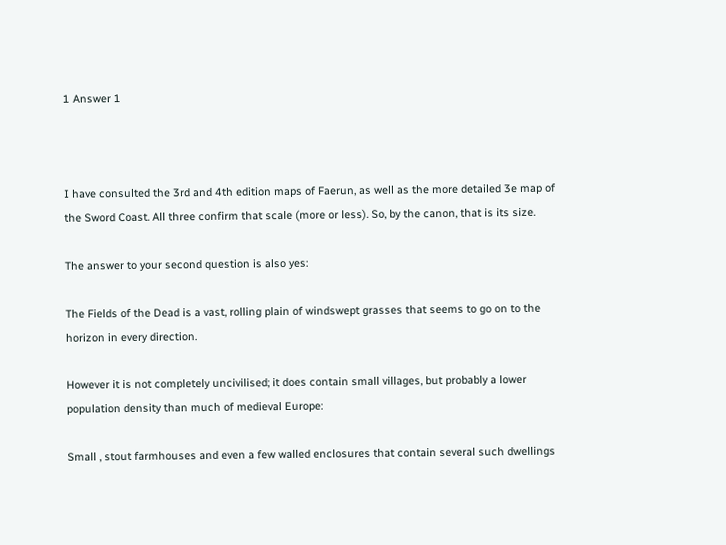1 Answer 1



I have consulted the 3rd and 4th edition maps of Faerun, as well as the more detailed 3e map of the Sword Coast. All three confirm that scale (more or less). So, by the canon, that is its size.

The answer to your second question is also yes:

The Fields of the Dead is a vast, rolling plain of windswept grasses that seems to go on to the horizon in every direction.

However it is not completely uncivilised; it does contain small villages, but probably a lower population density than much of medieval Europe:

Small , stout farmhouses and even a few walled enclosures that contain several such dwellings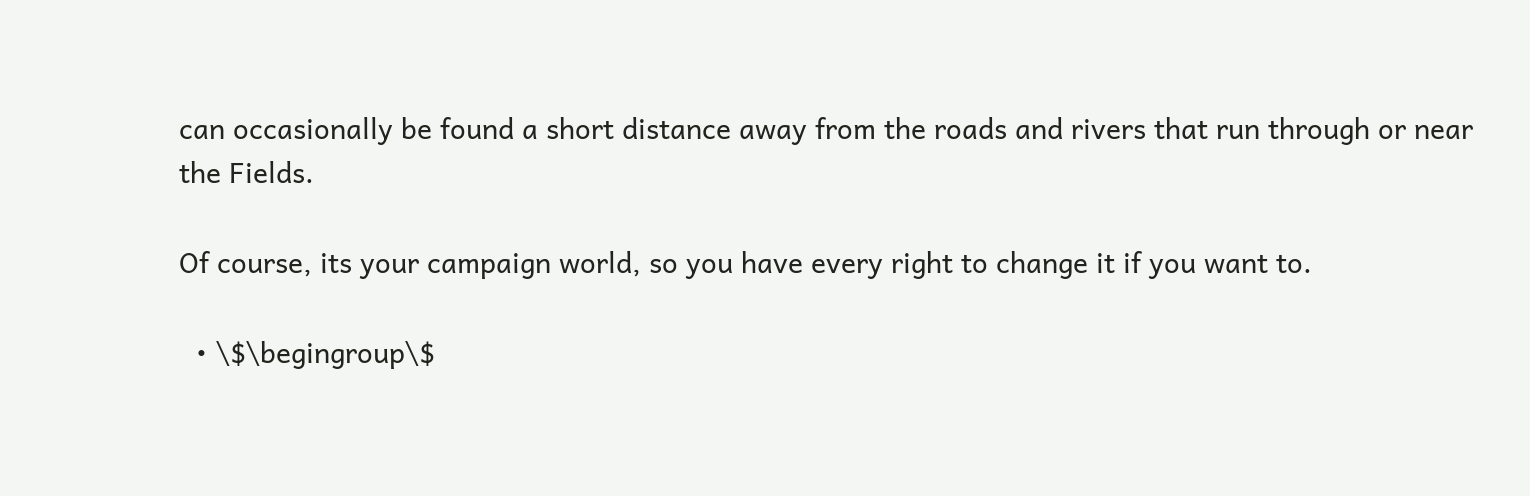can occasionally be found a short distance away from the roads and rivers that run through or near the Fields.

Of course, its your campaign world, so you have every right to change it if you want to.

  • \$\begingroup\$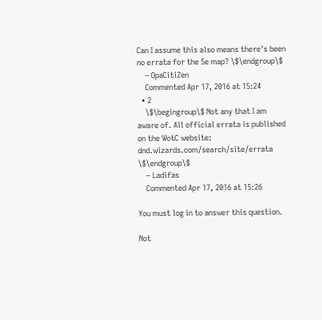Can I assume this also means there's been no errata for the 5e map? \$\endgroup\$
    – OpaCitiZen
    Commented Apr 17, 2016 at 15:24
  • 2
    \$\begingroup\$ Not any that I am aware of. All official errata is published on the WotC website: dnd.wizards.com/search/site/errata \$\endgroup\$
    – Ladifas
    Commented Apr 17, 2016 at 15:26

You must log in to answer this question.

Not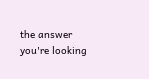the answer you're looking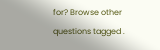for? Browse other questions tagged .